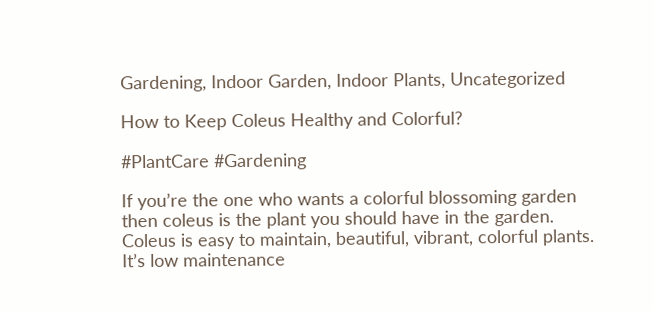Gardening, Indoor Garden, Indoor Plants, Uncategorized

How to Keep Coleus Healthy and Colorful?

#PlantCare #Gardening

If you’re the one who wants a colorful blossoming garden then coleus is the plant you should have in the garden. Coleus is easy to maintain, beautiful, vibrant, colorful plants. It’s low maintenance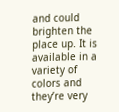and could brighten the place up. It is available in a variety of colors and they’re very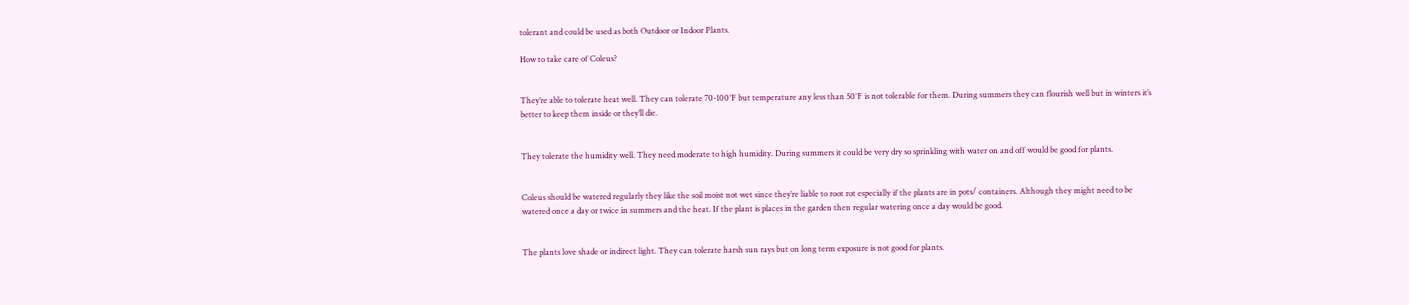tolerant and could be used as both Outdoor or Indoor Plants.

How to take care of Coleus?


They’re able to tolerate heat well. They can tolerate 70-100°F but temperature any less than 50°F is not tolerable for them. During summers they can flourish well but in winters it’s better to keep them inside or they’ll die.


They tolerate the humidity well. They need moderate to high humidity. During summers it could be very dry so sprinkling with water on and off would be good for plants.


Coleus should be watered regularly they like the soil moist not wet since they’re liable to root rot especially if the plants are in pots/ containers. Although they might need to be watered once a day or twice in summers and the heat. If the plant is places in the garden then regular watering once a day would be good.


The plants love shade or indirect light. They can tolerate harsh sun rays but on long term exposure is not good for plants.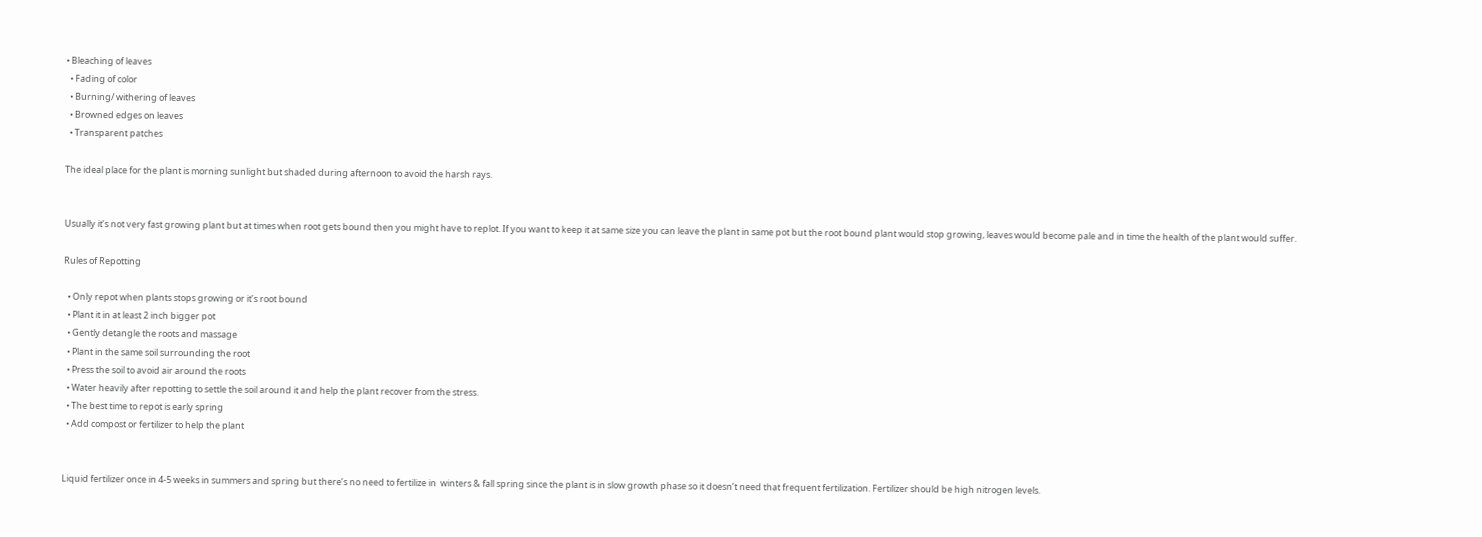• Bleaching of leaves
  • Fading of color
  • Burning/ withering of leaves
  • Browned edges on leaves
  • Transparent patches

The ideal place for the plant is morning sunlight but shaded during afternoon to avoid the harsh rays.


Usually it’s not very fast growing plant but at times when root gets bound then you might have to replot. If you want to keep it at same size you can leave the plant in same pot but the root bound plant would stop growing, leaves would become pale and in time the health of the plant would suffer.

Rules of Repotting

  • Only repot when plants stops growing or it’s root bound
  • Plant it in at least 2 inch bigger pot
  • Gently detangle the roots and massage
  • Plant in the same soil surrounding the root
  • Press the soil to avoid air around the roots
  • Water heavily after repotting to settle the soil around it and help the plant recover from the stress.
  • The best time to repot is early spring
  • Add compost or fertilizer to help the plant


Liquid fertilizer once in 4-5 weeks in summers and spring but there’s no need to fertilize in  winters & fall spring since the plant is in slow growth phase so it doesn’t need that frequent fertilization. Fertilizer should be high nitrogen levels.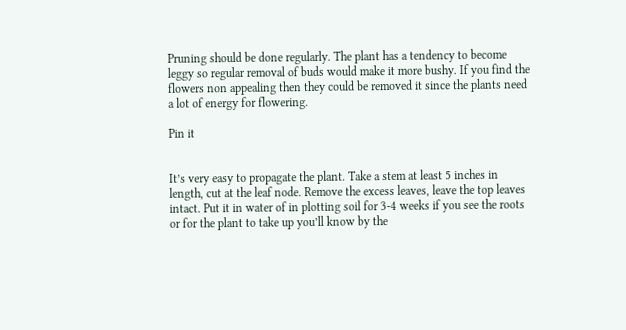Pruning should be done regularly. The plant has a tendency to become leggy so regular removal of buds would make it more bushy. If you find the flowers non appealing then they could be removed it since the plants need a lot of energy for flowering.

Pin it


It’s very easy to propagate the plant. Take a stem at least 5 inches in length, cut at the leaf node. Remove the excess leaves, leave the top leaves intact. Put it in water of in plotting soil for 3-4 weeks if you see the roots or for the plant to take up you’ll know by the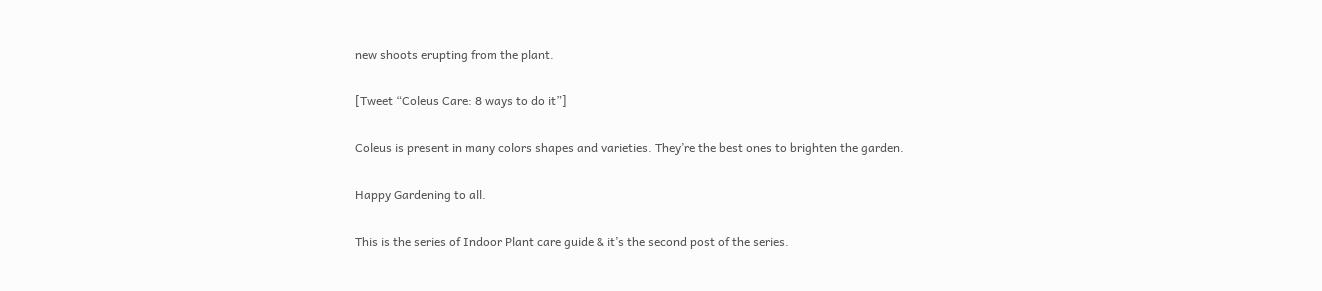new shoots erupting from the plant.

[Tweet “Coleus Care: 8 ways to do it”]

Coleus is present in many colors shapes and varieties. They’re the best ones to brighten the garden.

Happy Gardening to all.

This is the series of Indoor Plant care guide & it’s the second post of the series.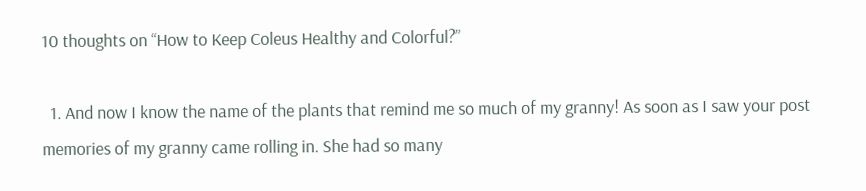10 thoughts on “How to Keep Coleus Healthy and Colorful?”

  1. And now I know the name of the plants that remind me so much of my granny! As soon as I saw your post memories of my granny came rolling in. She had so many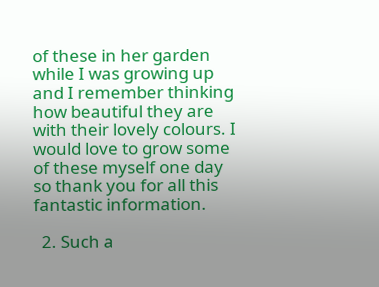of these in her garden while I was growing up and I remember thinking how beautiful they are with their lovely colours. I would love to grow some of these myself one day so thank you for all this fantastic information.

  2. Such a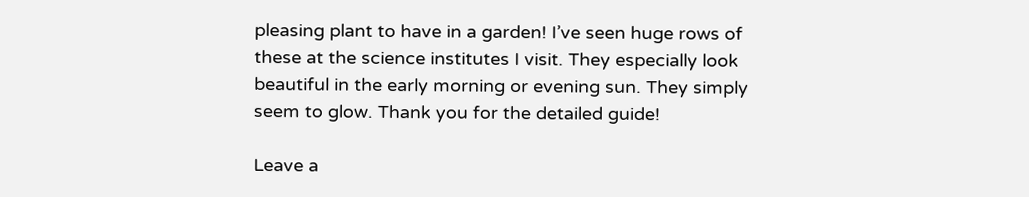pleasing plant to have in a garden! I’ve seen huge rows of these at the science institutes I visit. They especially look beautiful in the early morning or evening sun. They simply seem to glow. Thank you for the detailed guide!

Leave a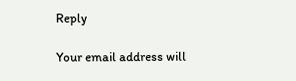Reply

Your email address will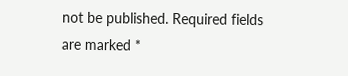not be published. Required fields are marked *